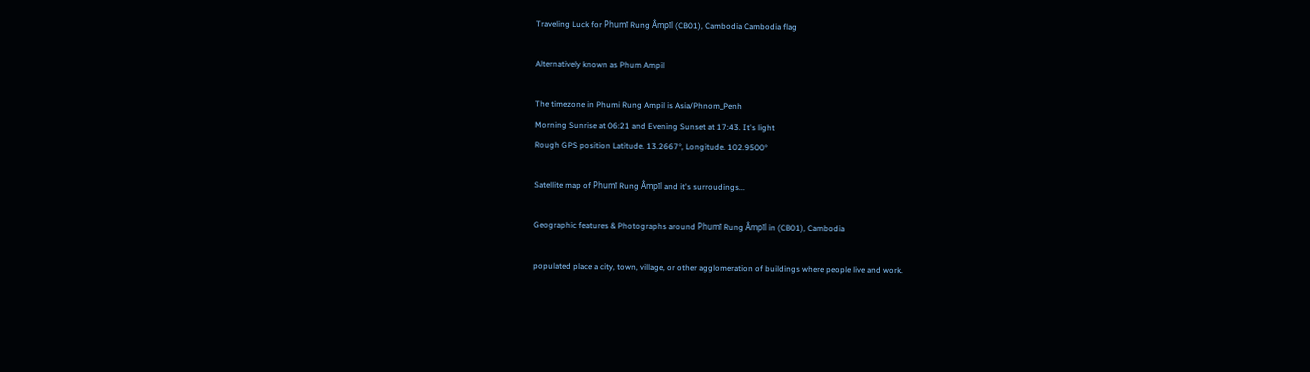Traveling Luck for Phumĭ Rung Âmpĭl (CB01), Cambodia Cambodia flag

Alternatively known as Phum Ampil

The timezone in Phumi Rung Ampil is Asia/Phnom_Penh
Morning Sunrise at 06:21 and Evening Sunset at 17:43. It's light
Rough GPS position Latitude. 13.2667°, Longitude. 102.9500°

Satellite map of Phumĭ Rung Âmpĭl and it's surroudings...

Geographic features & Photographs around Phumĭ Rung Âmpĭl in (CB01), Cambodia

populated place a city, town, village, or other agglomeration of buildings where people live and work.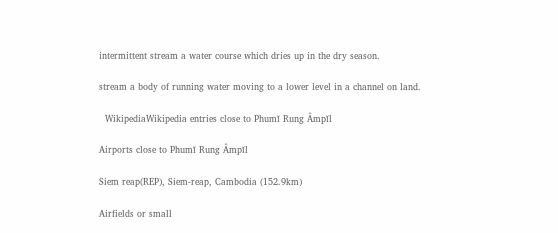intermittent stream a water course which dries up in the dry season.

stream a body of running water moving to a lower level in a channel on land.

  WikipediaWikipedia entries close to Phumĭ Rung Âmpĭl

Airports close to Phumĭ Rung Âmpĭl

Siem reap(REP), Siem-reap, Cambodia (152.9km)

Airfields or small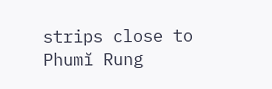strips close to Phumĭ Rung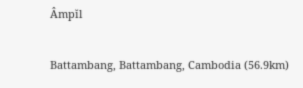Âmpĭl

Battambang, Battambang, Cambodia (56.9km)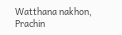Watthana nakhon, Prachin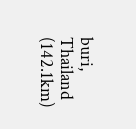buri, Thailand (142.1km)